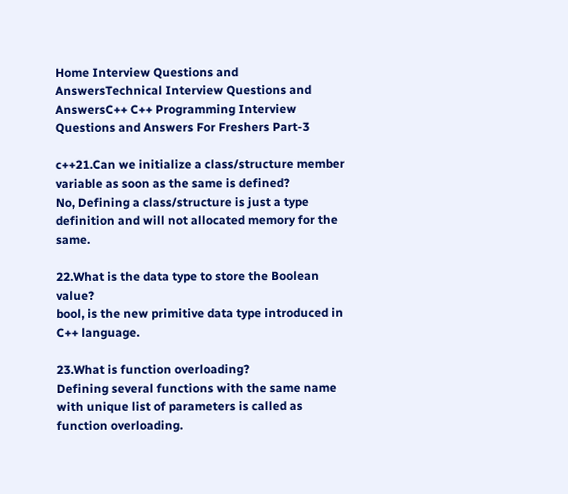Home Interview Questions and AnswersTechnical Interview Questions and AnswersC++ C++ Programming Interview Questions and Answers For Freshers Part-3

c++21.Can we initialize a class/structure member variable as soon as the same is defined?
No, Defining a class/structure is just a type definition and will not allocated memory for the same.

22.What is the data type to store the Boolean value?
bool, is the new primitive data type introduced in C++ language.

23.What is function overloading?
Defining several functions with the same name with unique list of parameters is called as function overloading.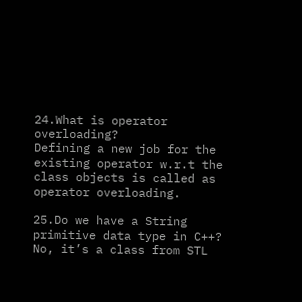24.What is operator overloading?
Defining a new job for the existing operator w.r.t the class objects is called as operator overloading.

25.Do we have a String primitive data type in C++?
No, it’s a class from STL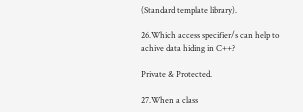(Standard template library).

26.Which access specifier/s can help to achive data hiding in C++?

Private & Protected.

27.When a class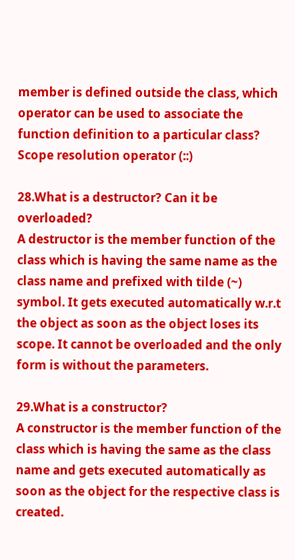member is defined outside the class, which operator can be used to associate the function definition to a particular class?
Scope resolution operator (::)

28.What is a destructor? Can it be overloaded?
A destructor is the member function of the class which is having the same name as the class name and prefixed with tilde (~) symbol. It gets executed automatically w.r.t the object as soon as the object loses its scope. It cannot be overloaded and the only form is without the parameters.

29.What is a constructor?
A constructor is the member function of the class which is having the same as the class name and gets executed automatically as soon as the object for the respective class is created.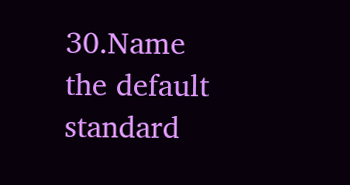30.Name the default standard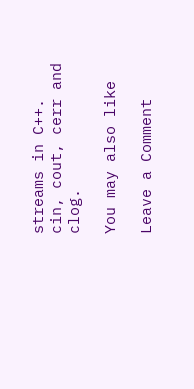streams in C++.
cin, cout, cerr and clog.

You may also like

Leave a Comment